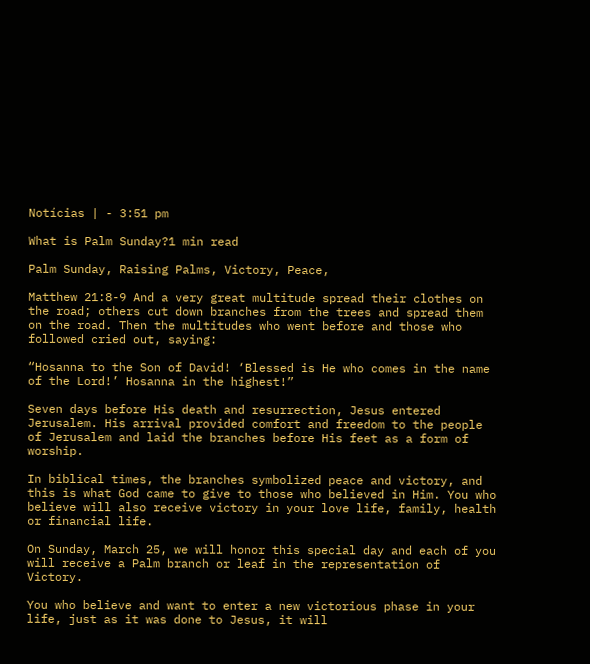Notícias | - 3:51 pm

What is Palm Sunday?1 min read

Palm Sunday, Raising Palms, Victory, Peace,

Matthew 21:8-9 And a very great multitude spread their clothes on the road; others cut down branches from the trees and spread them on the road. Then the multitudes who went before and those who followed cried out, saying:

“Hosanna to the Son of David! ‘Blessed is He who comes in the name of the Lord!’ Hosanna in the highest!”

Seven days before His death and resurrection, Jesus entered Jerusalem. His arrival provided comfort and freedom to the people of Jerusalem and laid the branches before His feet as a form of worship.

In biblical times, the branches symbolized peace and victory, and this is what God came to give to those who believed in Him. You who believe will also receive victory in your love life, family, health or financial life.

On Sunday, March 25, we will honor this special day and each of you will receive a Palm branch or leaf in the representation of Victory.

You who believe and want to enter a new victorious phase in your life, just as it was done to Jesus, it will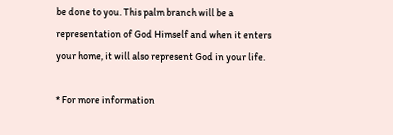be done to you. This palm branch will be a representation of God Himself and when it enters your home, it will also represent God in your life.

* For more information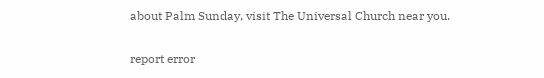about Palm Sunday, visit The Universal Church near you.

report error